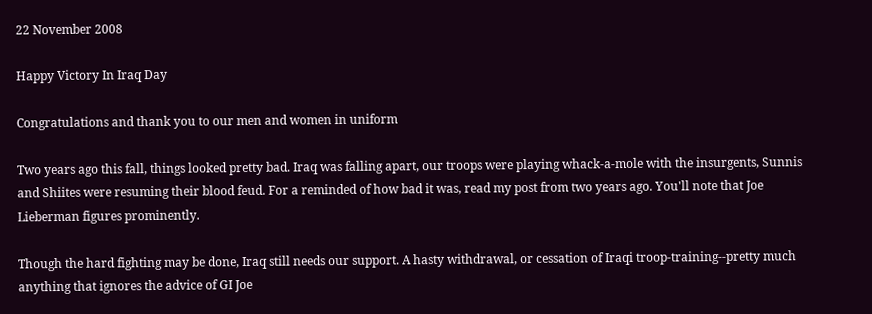22 November 2008

Happy Victory In Iraq Day

Congratulations and thank you to our men and women in uniform

Two years ago this fall, things looked pretty bad. Iraq was falling apart, our troops were playing whack-a-mole with the insurgents, Sunnis and Shiites were resuming their blood feud. For a reminded of how bad it was, read my post from two years ago. You'll note that Joe Lieberman figures prominently.

Though the hard fighting may be done, Iraq still needs our support. A hasty withdrawal, or cessation of Iraqi troop-training--pretty much anything that ignores the advice of GI Joe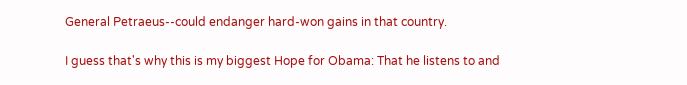General Petraeus--could endanger hard-won gains in that country.

I guess that's why this is my biggest Hope for Obama: That he listens to and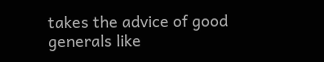takes the advice of good generals like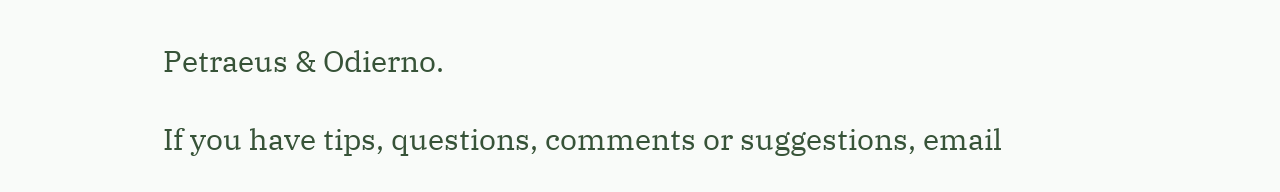Petraeus & Odierno.

If you have tips, questions, comments or suggestions, email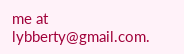me at lybberty@gmail.com.